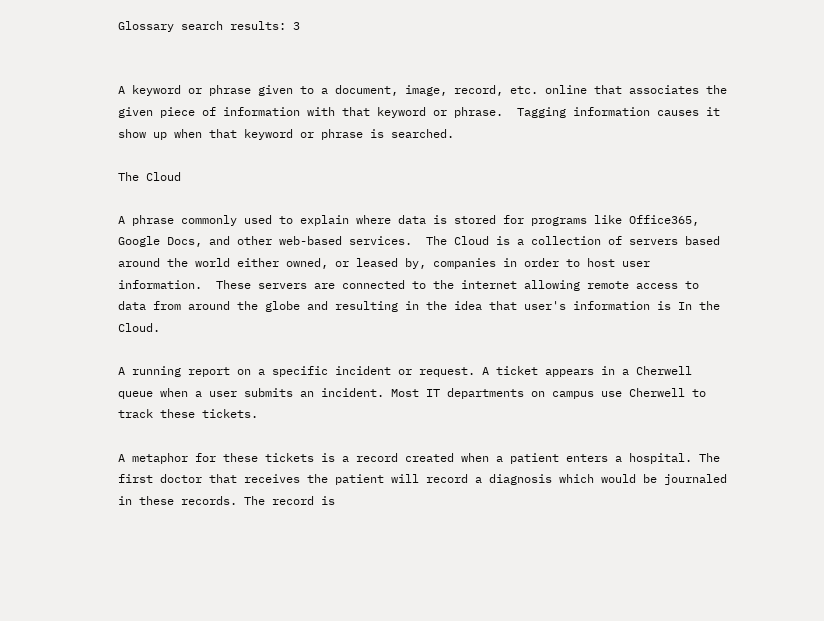Glossary search results: 3


A keyword or phrase given to a document, image, record, etc. online that associates the given piece of information with that keyword or phrase.  Tagging information causes it show up when that keyword or phrase is searched.

The Cloud

A phrase commonly used to explain where data is stored for programs like Office365, Google Docs, and other web-based services.  The Cloud is a collection of servers based around the world either owned, or leased by, companies in order to host user information.  These servers are connected to the internet allowing remote access to data from around the globe and resulting in the idea that user's information is In the Cloud.

A running report on a specific incident or request. A ticket appears in a Cherwell queue when a user submits an incident. Most IT departments on campus use Cherwell to track these tickets.

A metaphor for these tickets is a record created when a patient enters a hospital. The first doctor that receives the patient will record a diagnosis which would be journaled in these records. The record is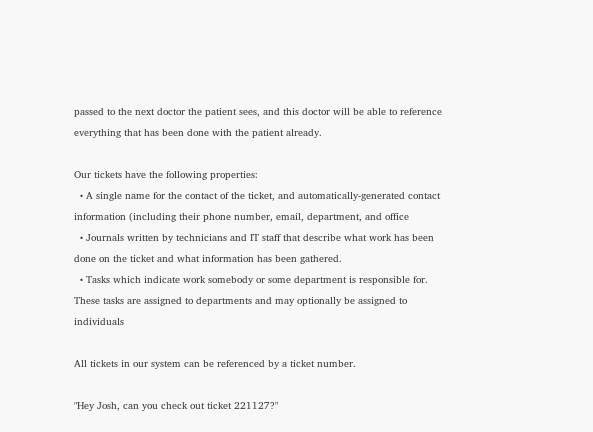passed to the next doctor the patient sees, and this doctor will be able to reference everything that has been done with the patient already.

Our tickets have the following properties:
  • A single name for the contact of the ticket, and automatically-generated contact information (including their phone number, email, department, and office
  • Journals written by technicians and IT staff that describe what work has been done on the ticket and what information has been gathered.
  • Tasks which indicate work somebody or some department is responsible for. These tasks are assigned to departments and may optionally be assigned to individuals

All tickets in our system can be referenced by a ticket number.

"Hey Josh, can you check out ticket 221127?"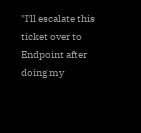"I'll escalate this ticket over to Endpoint after doing my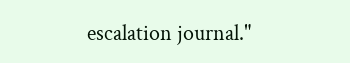escalation journal."